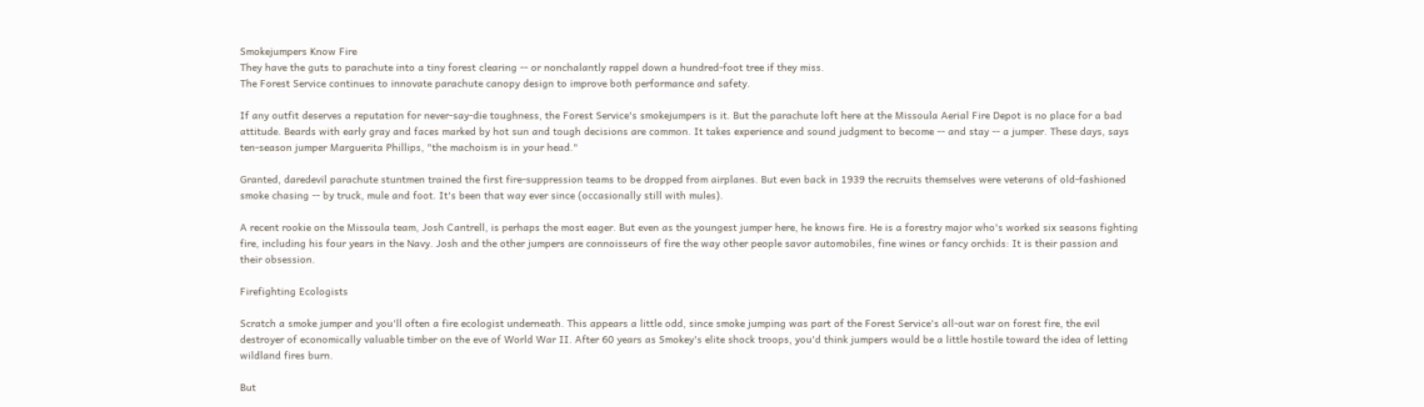Smokejumpers Know Fire
They have the guts to parachute into a tiny forest clearing -- or nonchalantly rappel down a hundred-foot tree if they miss.
The Forest Service continues to innovate parachute canopy design to improve both performance and safety.

If any outfit deserves a reputation for never-say-die toughness, the Forest Service's smokejumpers is it. But the parachute loft here at the Missoula Aerial Fire Depot is no place for a bad attitude. Beards with early gray and faces marked by hot sun and tough decisions are common. It takes experience and sound judgment to become -- and stay -- a jumper. These days, says ten-season jumper Marguerita Phillips, "the machoism is in your head."

Granted, daredevil parachute stuntmen trained the first fire-suppression teams to be dropped from airplanes. But even back in 1939 the recruits themselves were veterans of old-fashioned smoke chasing -- by truck, mule and foot. It's been that way ever since (occasionally still with mules).

A recent rookie on the Missoula team, Josh Cantrell, is perhaps the most eager. But even as the youngest jumper here, he knows fire. He is a forestry major who's worked six seasons fighting fire, including his four years in the Navy. Josh and the other jumpers are connoisseurs of fire the way other people savor automobiles, fine wines or fancy orchids: It is their passion and their obsession.

Firefighting Ecologists

Scratch a smoke jumper and you'll often a fire ecologist underneath. This appears a little odd, since smoke jumping was part of the Forest Service's all-out war on forest fire, the evil destroyer of economically valuable timber on the eve of World War II. After 60 years as Smokey's elite shock troops, you'd think jumpers would be a little hostile toward the idea of letting wildland fires burn.

But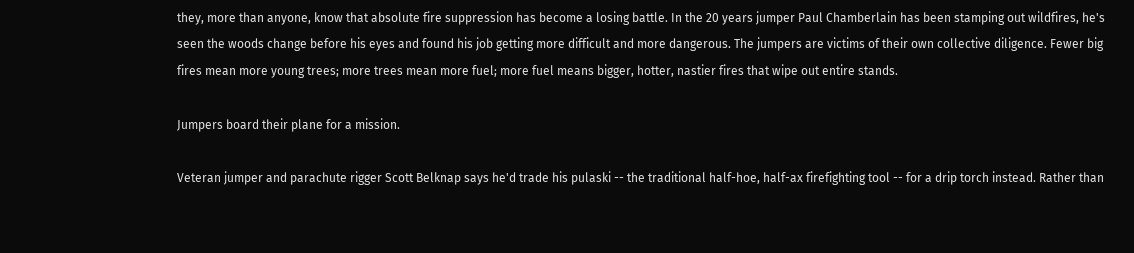they, more than anyone, know that absolute fire suppression has become a losing battle. In the 20 years jumper Paul Chamberlain has been stamping out wildfires, he's seen the woods change before his eyes and found his job getting more difficult and more dangerous. The jumpers are victims of their own collective diligence. Fewer big fires mean more young trees; more trees mean more fuel; more fuel means bigger, hotter, nastier fires that wipe out entire stands.

Jumpers board their plane for a mission.

Veteran jumper and parachute rigger Scott Belknap says he'd trade his pulaski -- the traditional half-hoe, half-ax firefighting tool -- for a drip torch instead. Rather than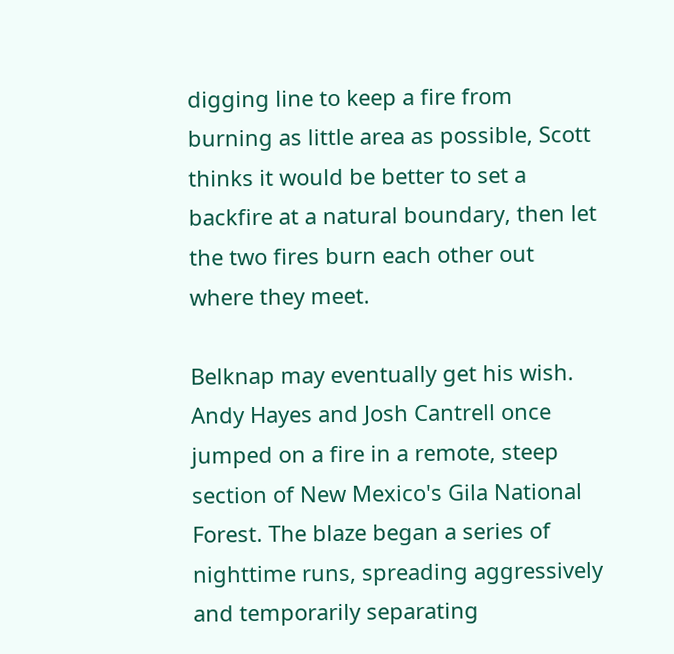digging line to keep a fire from burning as little area as possible, Scott thinks it would be better to set a backfire at a natural boundary, then let the two fires burn each other out where they meet.

Belknap may eventually get his wish. Andy Hayes and Josh Cantrell once jumped on a fire in a remote, steep section of New Mexico's Gila National Forest. The blaze began a series of nighttime runs, spreading aggressively and temporarily separating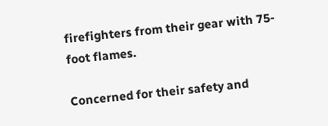firefighters from their gear with 75-foot flames.

Concerned for their safety and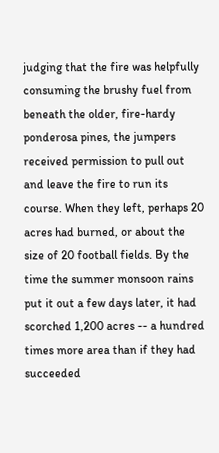judging that the fire was helpfully consuming the brushy fuel from beneath the older, fire-hardy ponderosa pines, the jumpers received permission to pull out and leave the fire to run its course. When they left, perhaps 20 acres had burned, or about the size of 20 football fields. By the time the summer monsoon rains put it out a few days later, it had scorched 1,200 acres -- a hundred times more area than if they had succeeded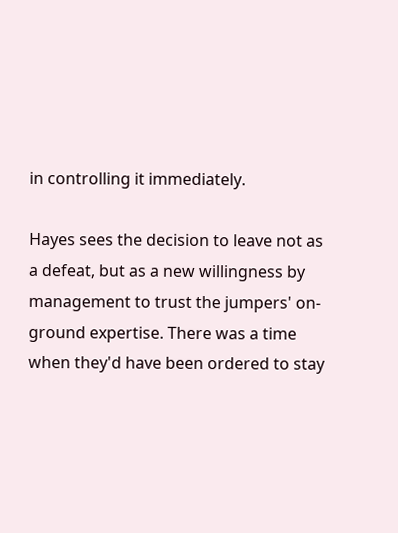in controlling it immediately.

Hayes sees the decision to leave not as a defeat, but as a new willingness by management to trust the jumpers' on-ground expertise. There was a time when they'd have been ordered to stay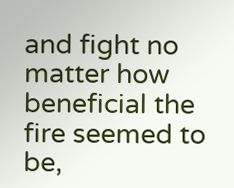and fight no matter how beneficial the fire seemed to be,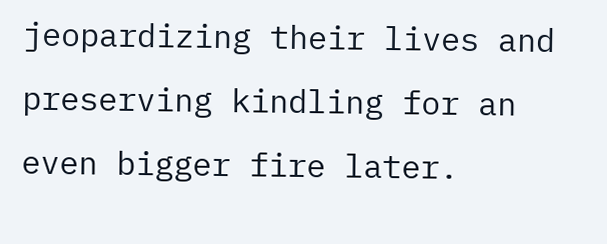jeopardizing their lives and preserving kindling for an even bigger fire later.